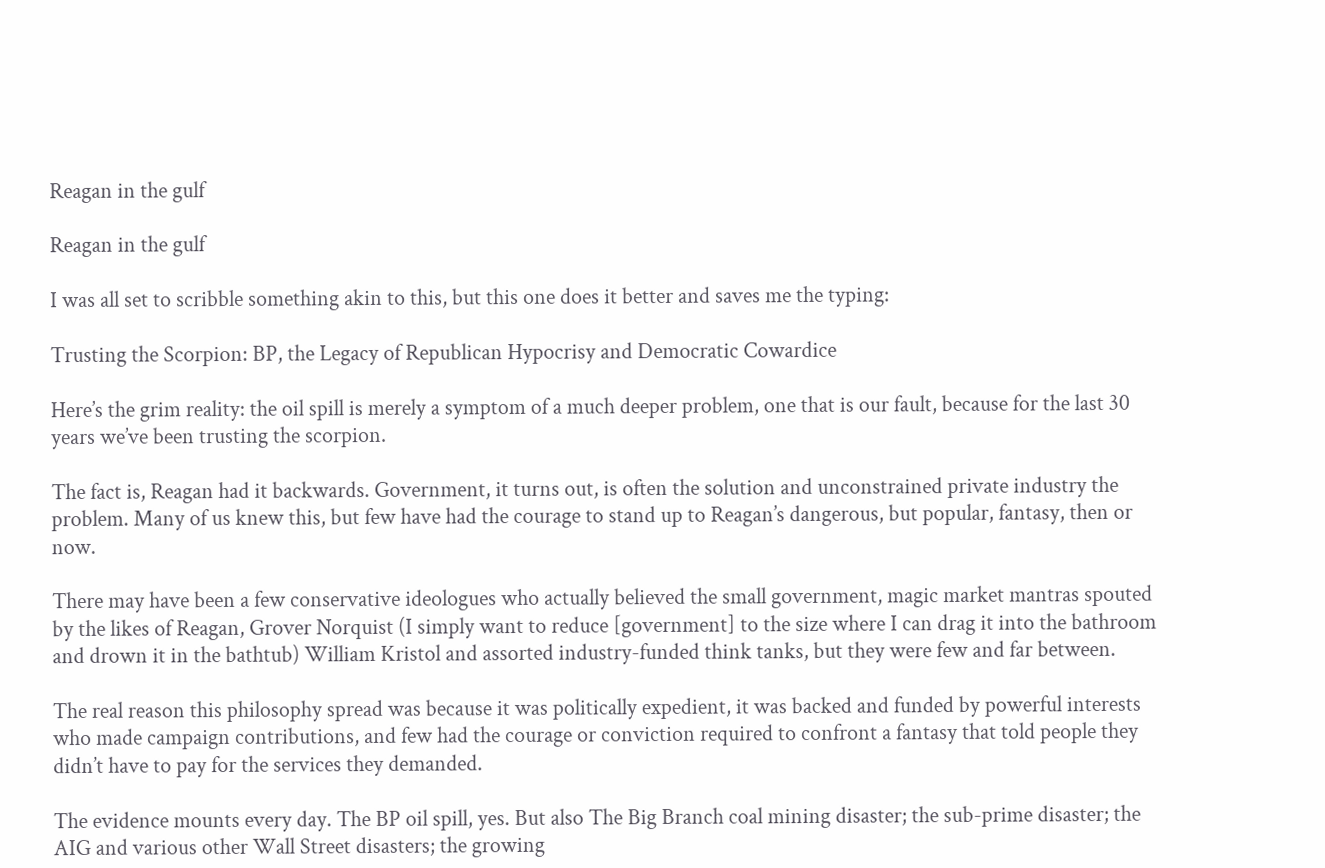Reagan in the gulf

Reagan in the gulf

I was all set to scribble something akin to this, but this one does it better and saves me the typing:

Trusting the Scorpion: BP, the Legacy of Republican Hypocrisy and Democratic Cowardice

Here’s the grim reality: the oil spill is merely a symptom of a much deeper problem, one that is our fault, because for the last 30 years we’ve been trusting the scorpion.

The fact is, Reagan had it backwards. Government, it turns out, is often the solution and unconstrained private industry the problem. Many of us knew this, but few have had the courage to stand up to Reagan’s dangerous, but popular, fantasy, then or now.

There may have been a few conservative ideologues who actually believed the small government, magic market mantras spouted by the likes of Reagan, Grover Norquist (I simply want to reduce [government] to the size where I can drag it into the bathroom and drown it in the bathtub) William Kristol and assorted industry-funded think tanks, but they were few and far between.

The real reason this philosophy spread was because it was politically expedient, it was backed and funded by powerful interests who made campaign contributions, and few had the courage or conviction required to confront a fantasy that told people they didn’t have to pay for the services they demanded.

The evidence mounts every day. The BP oil spill, yes. But also The Big Branch coal mining disaster; the sub-prime disaster; the AIG and various other Wall Street disasters; the growing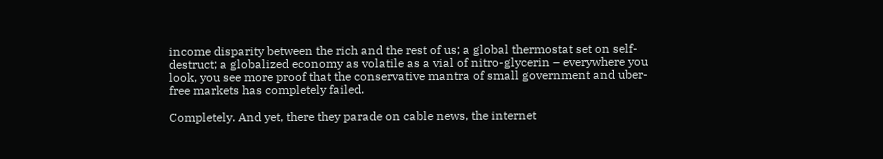income disparity between the rich and the rest of us; a global thermostat set on self-destruct; a globalized economy as volatile as a vial of nitro-glycerin – everywhere you look, you see more proof that the conservative mantra of small government and uber-free markets has completely failed.

Completely. And yet, there they parade on cable news, the internet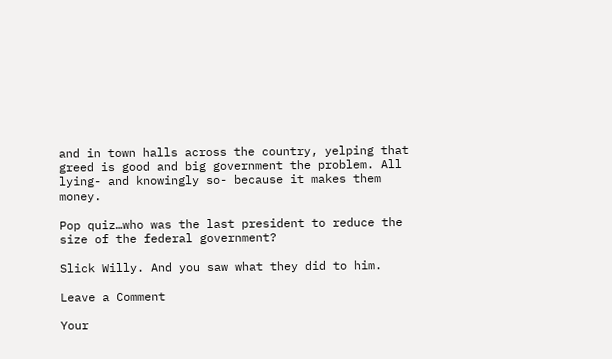and in town halls across the country, yelping that greed is good and big government the problem. All lying- and knowingly so- because it makes them money.

Pop quiz…who was the last president to reduce the size of the federal government?

Slick Willy. And you saw what they did to him.

Leave a Comment

Your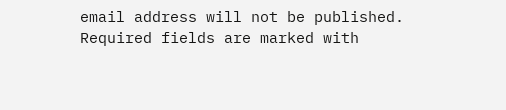email address will not be published. Required fields are marked with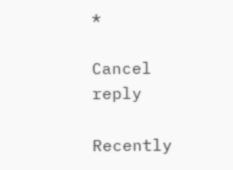*

Cancel reply

Recently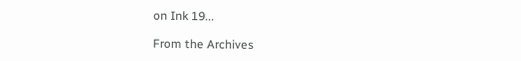on Ink 19...

From the Archives